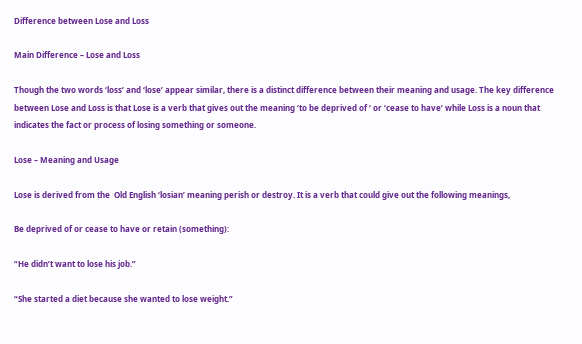Difference between Lose and Loss

Main Difference – Lose and Loss

Though the two words ‘loss’ and ‘lose’ appear similar, there is a distinct difference between their meaning and usage. The key difference between Lose and Loss is that Lose is a verb that gives out the meaning ‘to be deprived of ‘ or ‘cease to have’ while Loss is a noun that indicates the fact or process of losing something or someone.

Lose – Meaning and Usage

Lose is derived from the  Old English ‘losian’ meaning perish or destroy. It is a verb that could give out the following meanings,

Be deprived of or cease to have or retain (something):

“He didn’t want to lose his job.”

“She started a diet because she wanted to lose weight.”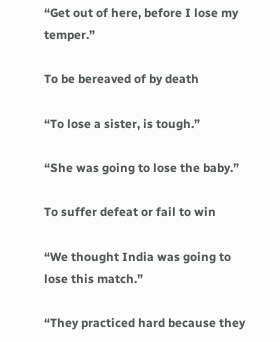“Get out of here, before I lose my temper.”

To be bereaved of by death

“To lose a sister, is tough.”

“She was going to lose the baby.”

To suffer defeat or fail to win

“We thought India was going to lose this match.”

“They practiced hard because they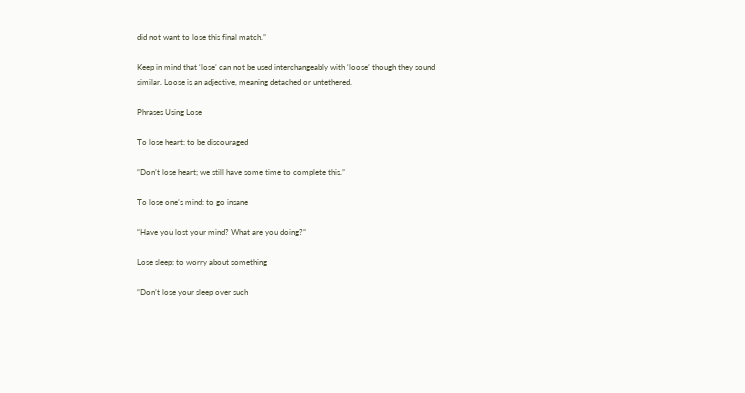did not want to lose this final match.”

Keep in mind that ‘lose’ can not be used interchangeably with ‘loose’ though they sound similar. Loose is an adjective, meaning detached or untethered.

Phrases Using Lose

To lose heart: to be discouraged

“Don’t lose heart; we still have some time to complete this.”

To lose one’s mind: to go insane

“Have you lost your mind? What are you doing?”

Lose sleep: to worry about something

“Don’t lose your sleep over such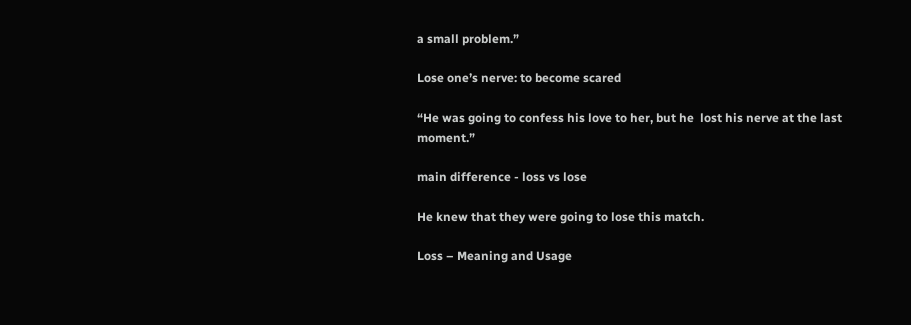a small problem.”

Lose one’s nerve: to become scared

“He was going to confess his love to her, but he  lost his nerve at the last moment.”

main difference - loss vs lose

He knew that they were going to lose this match.

Loss – Meaning and Usage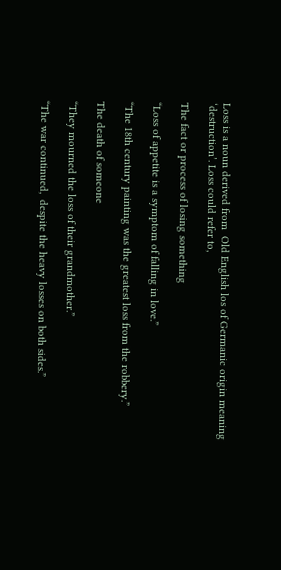Loss is a noun derived from  Old English los of Germanic origin meaning ‘destruction’. Loss could refer to,

The fact or process of losing something

“Loss of appetite is a symptom of falling in love.”

“The 18th century painting was the greatest loss from the robbery.”

The death of someone

“They mourned the loss of their grandmother.”

“The war continued,  despite the heavy losses on both sides.”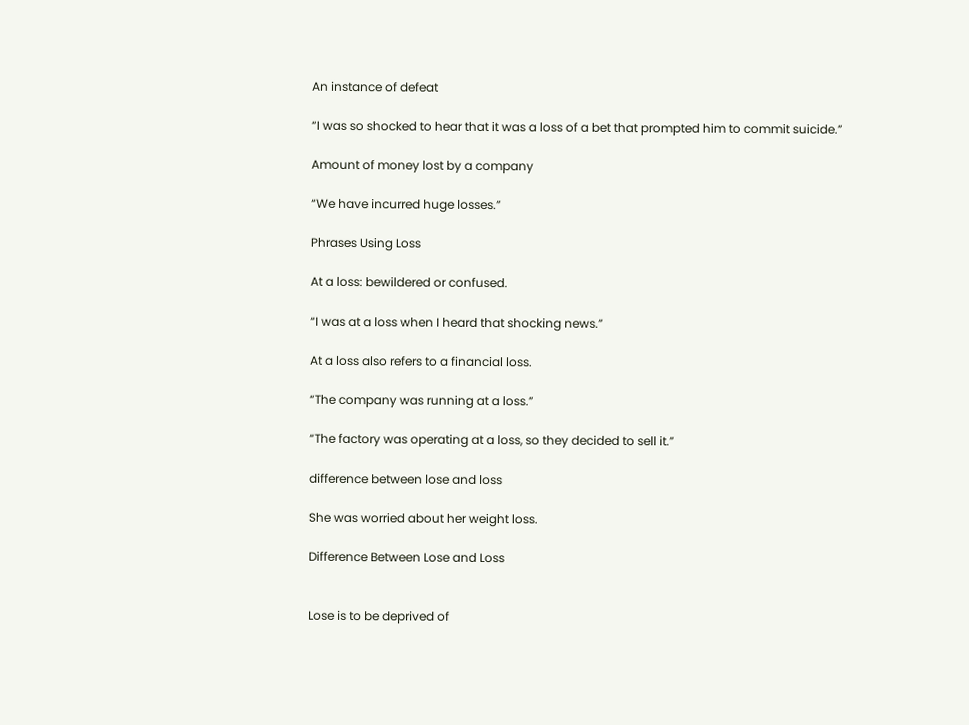An instance of defeat

“I was so shocked to hear that it was a loss of a bet that prompted him to commit suicide.”

Amount of money lost by a company

“We have incurred huge losses.”

Phrases Using Loss

At a loss: bewildered or confused.

“I was at a loss when I heard that shocking news.”

At a loss also refers to a financial loss.

“The company was running at a loss.”

“The factory was operating at a loss, so they decided to sell it.”

difference between lose and loss

She was worried about her weight loss.

Difference Between Lose and Loss


Lose is to be deprived of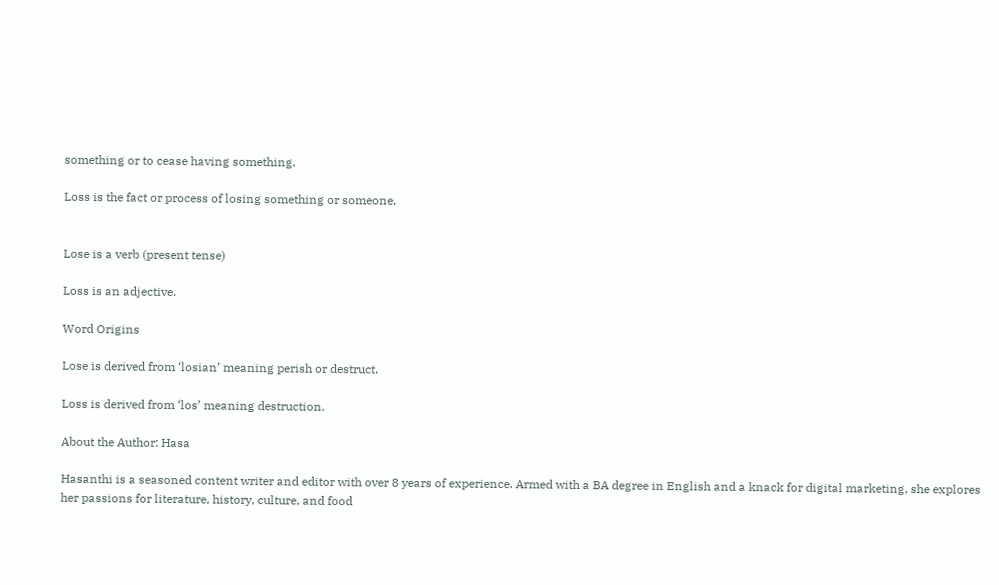something or to cease having something.

Loss is the fact or process of losing something or someone.


Lose is a verb (present tense)

Loss is an adjective.

Word Origins

Lose is derived from ‘losian’ meaning perish or destruct.

Loss is derived from ‘los’ meaning destruction.

About the Author: Hasa

Hasanthi is a seasoned content writer and editor with over 8 years of experience. Armed with a BA degree in English and a knack for digital marketing, she explores her passions for literature, history, culture, and food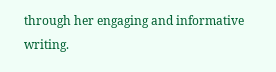through her engaging and informative writing.